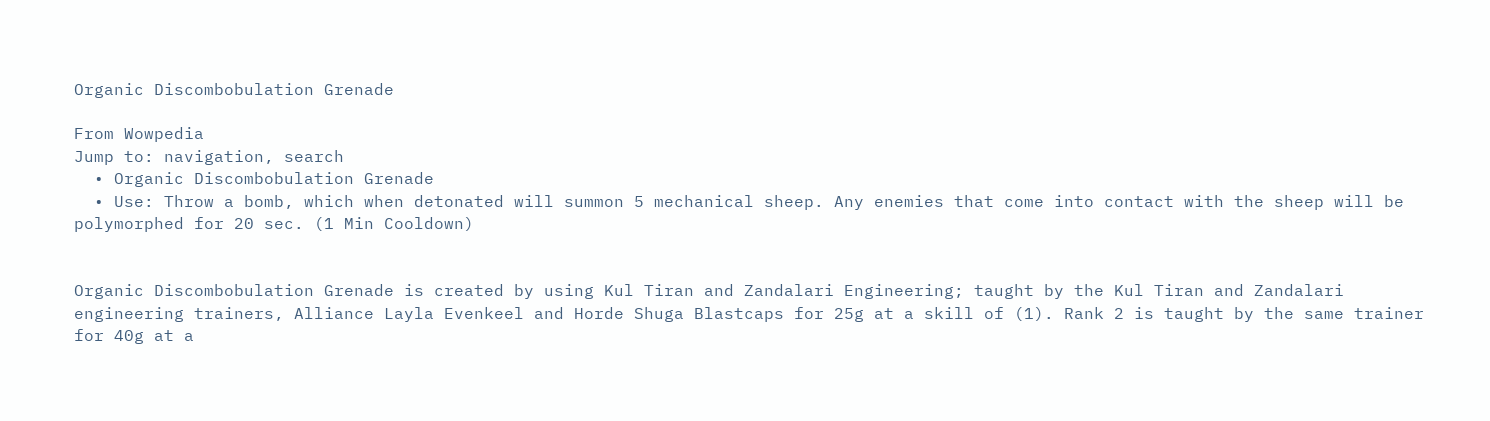Organic Discombobulation Grenade

From Wowpedia
Jump to: navigation, search
  • Organic Discombobulation Grenade
  • Use: Throw a bomb, which when detonated will summon 5 mechanical sheep. Any enemies that come into contact with the sheep will be polymorphed for 20 sec. (1 Min Cooldown)


Organic Discombobulation Grenade is created by using Kul Tiran and Zandalari Engineering; taught by the Kul Tiran and Zandalari engineering trainers, Alliance Layla Evenkeel and Horde Shuga Blastcaps for 25g at a skill of (1). Rank 2 is taught by the same trainer for 40g at a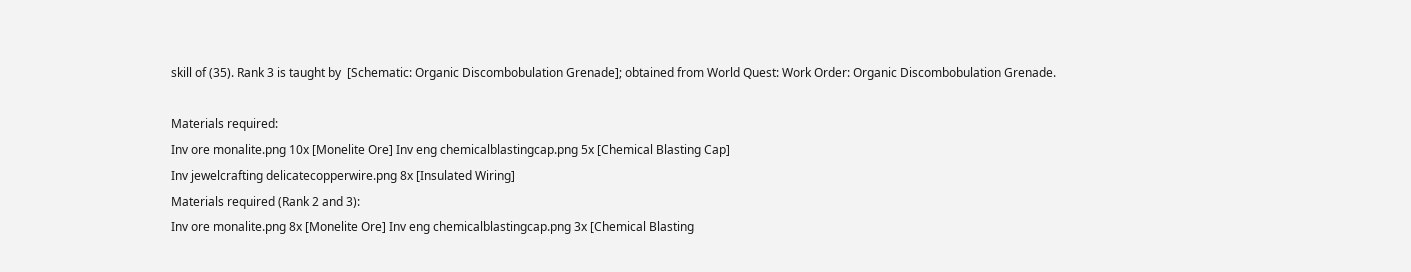skill of (35). Rank 3 is taught by  [Schematic: Organic Discombobulation Grenade]; obtained from World Quest: Work Order: Organic Discombobulation Grenade.

Materials required:
Inv ore monalite.png 10x [Monelite Ore] Inv eng chemicalblastingcap.png 5x [Chemical Blasting Cap]
Inv jewelcrafting delicatecopperwire.png 8x [Insulated Wiring]
Materials required (Rank 2 and 3):
Inv ore monalite.png 8x [Monelite Ore] Inv eng chemicalblastingcap.png 3x [Chemical Blasting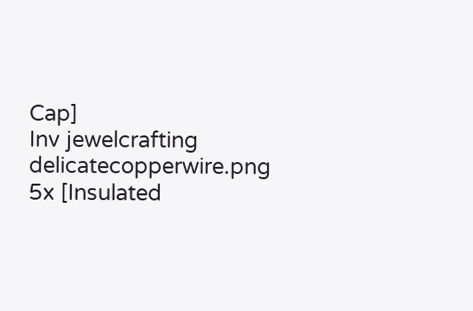Cap]
Inv jewelcrafting delicatecopperwire.png 5x [Insulated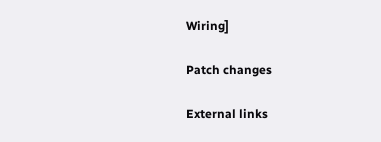Wiring]

Patch changes

External links